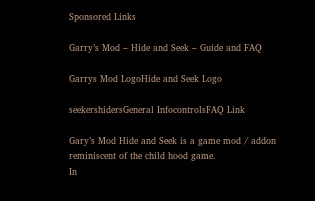Sponsored Links

Garry’s Mod – Hide and Seek – Guide and FAQ

Garrys Mod LogoHide and Seek Logo

seekershidersGeneral InfocontrolsFAQ Link

Gary’s Mod Hide and Seek is a game mod / addon reminiscent of the child hood game.
In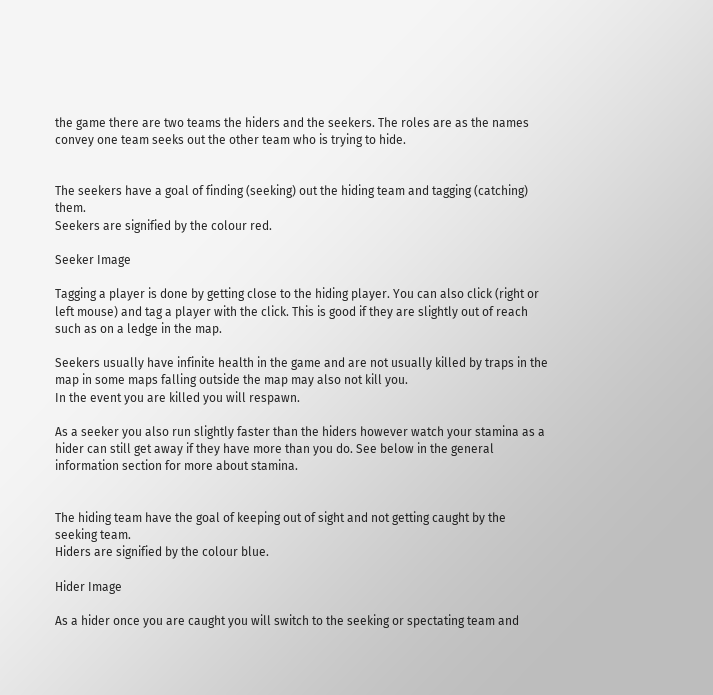the game there are two teams the hiders and the seekers. The roles are as the names convey one team seeks out the other team who is trying to hide.


The seekers have a goal of finding (seeking) out the hiding team and tagging (catching) them.
Seekers are signified by the colour red.

Seeker Image

Tagging a player is done by getting close to the hiding player. You can also click (right or left mouse) and tag a player with the click. This is good if they are slightly out of reach such as on a ledge in the map.

Seekers usually have infinite health in the game and are not usually killed by traps in the map in some maps falling outside the map may also not kill you.
In the event you are killed you will respawn.

As a seeker you also run slightly faster than the hiders however watch your stamina as a hider can still get away if they have more than you do. See below in the general information section for more about stamina.


The hiding team have the goal of keeping out of sight and not getting caught by the seeking team.
Hiders are signified by the colour blue.

Hider Image

As a hider once you are caught you will switch to the seeking or spectating team and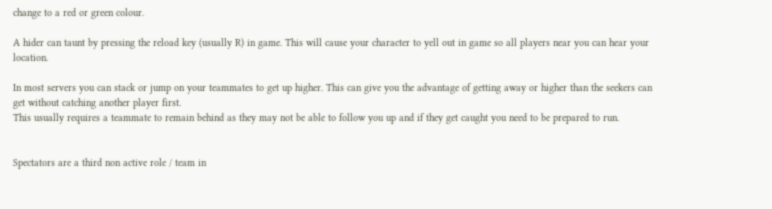change to a red or green colour.

A hider can taunt by pressing the reload key (usually R) in game. This will cause your character to yell out in game so all players near you can hear your location.

In most servers you can stack or jump on your teammates to get up higher. This can give you the advantage of getting away or higher than the seekers can get without catching another player first.
This usually requires a teammate to remain behind as they may not be able to follow you up and if they get caught you need to be prepared to run.


Spectators are a third non active role / team in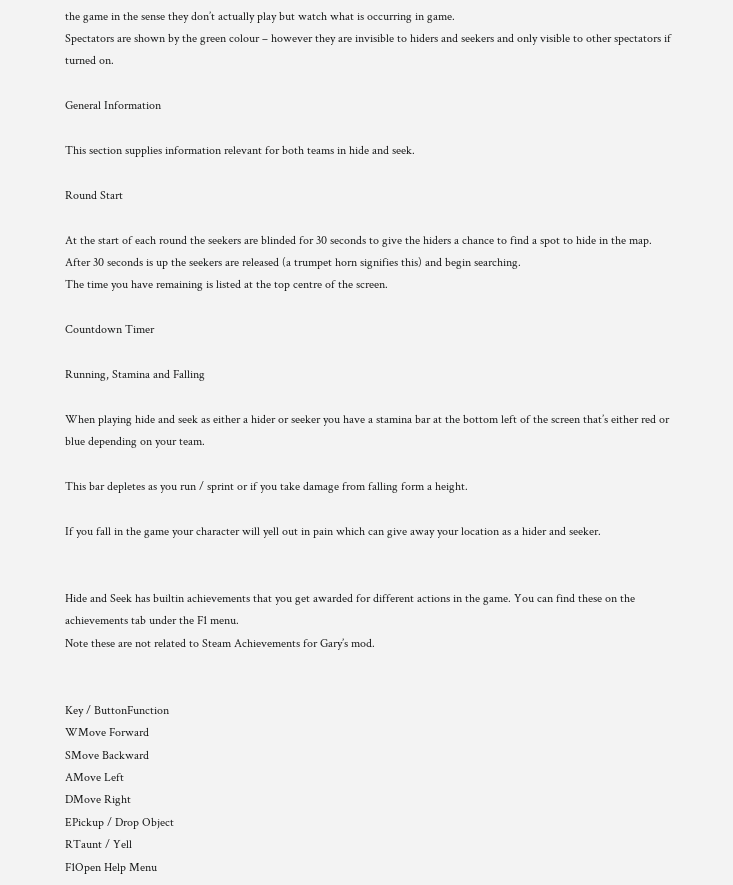the game in the sense they don’t actually play but watch what is occurring in game.
Spectators are shown by the green colour – however they are invisible to hiders and seekers and only visible to other spectators if turned on.

General Information

This section supplies information relevant for both teams in hide and seek.

Round Start

At the start of each round the seekers are blinded for 30 seconds to give the hiders a chance to find a spot to hide in the map.
After 30 seconds is up the seekers are released (a trumpet horn signifies this) and begin searching.
The time you have remaining is listed at the top centre of the screen.

Countdown Timer

Running, Stamina and Falling

When playing hide and seek as either a hider or seeker you have a stamina bar at the bottom left of the screen that’s either red or blue depending on your team.

This bar depletes as you run / sprint or if you take damage from falling form a height.

If you fall in the game your character will yell out in pain which can give away your location as a hider and seeker.


Hide and Seek has builtin achievements that you get awarded for different actions in the game. You can find these on the achievements tab under the F1 menu.
Note these are not related to Steam Achievements for Gary’s mod.


Key / ButtonFunction
WMove Forward
SMove Backward
AMove Left
DMove Right
EPickup / Drop Object
RTaunt / Yell
F1Open Help Menu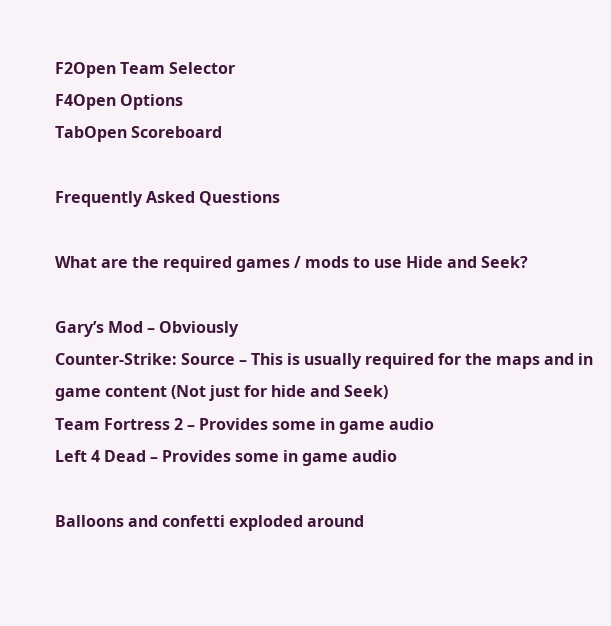F2Open Team Selector
F4Open Options
TabOpen Scoreboard

Frequently Asked Questions

What are the required games / mods to use Hide and Seek?

Gary’s Mod – Obviously
Counter-Strike: Source – This is usually required for the maps and in game content (Not just for hide and Seek)
Team Fortress 2 – Provides some in game audio
Left 4 Dead – Provides some in game audio

Balloons and confetti exploded around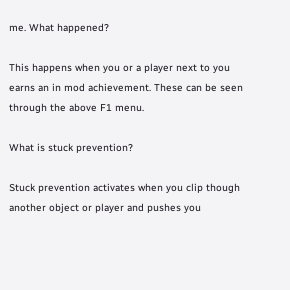me. What happened?

This happens when you or a player next to you earns an in mod achievement. These can be seen through the above F1 menu.

What is stuck prevention?

Stuck prevention activates when you clip though another object or player and pushes you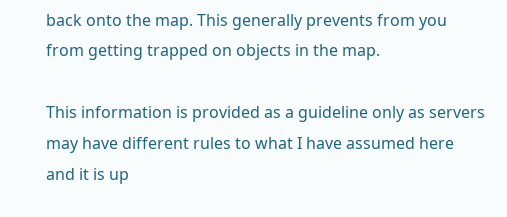back onto the map. This generally prevents from you from getting trapped on objects in the map.

This information is provided as a guideline only as servers may have different rules to what I have assumed here and it is up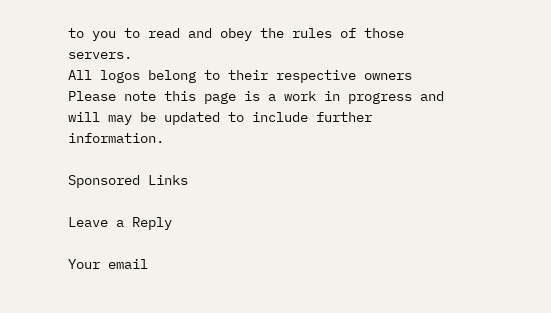to you to read and obey the rules of those servers.
All logos belong to their respective owners
Please note this page is a work in progress and will may be updated to include further information.

Sponsored Links

Leave a Reply

Your email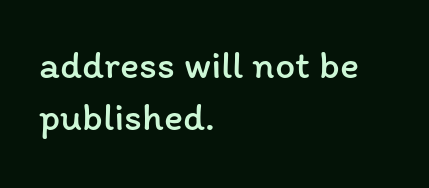address will not be published.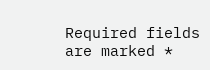Required fields are marked *